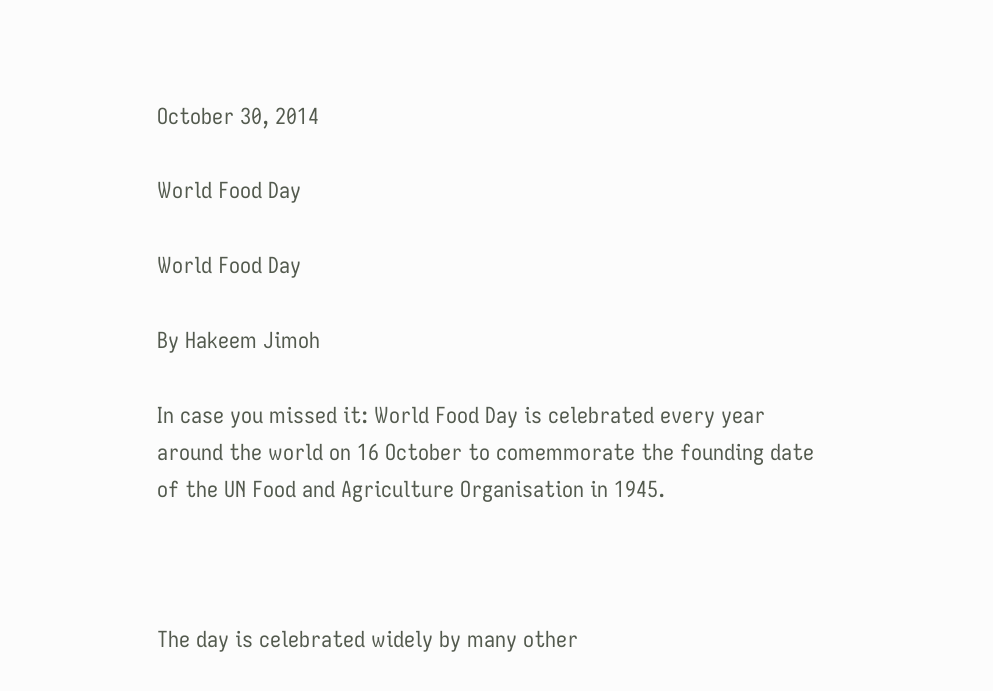October 30, 2014

World Food Day

World Food Day

By Hakeem Jimoh

In case you missed it: World Food Day is celebrated every year around the world on 16 October to comemmorate the founding date of the UN Food and Agriculture Organisation in 1945.



The day is celebrated widely by many other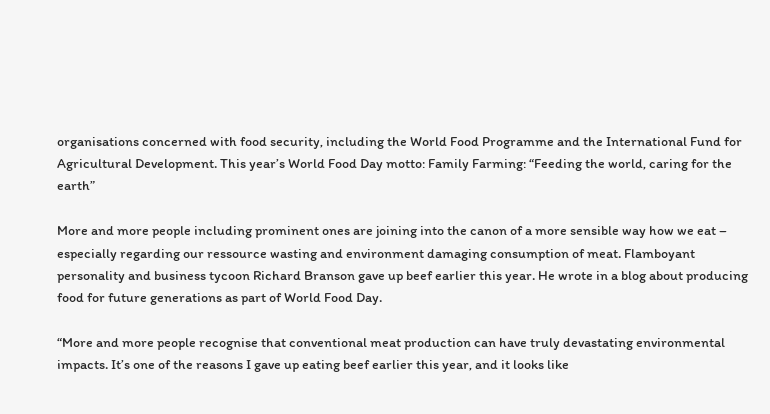organisations concerned with food security, including the World Food Programme and the International Fund for Agricultural Development. This year’s World Food Day motto: Family Farming: “Feeding the world, caring for the earth”

More and more people including prominent ones are joining into the canon of a more sensible way how we eat – especially regarding our ressource wasting and environment damaging consumption of meat. Flamboyant personality and business tycoon Richard Branson gave up beef earlier this year. He wrote in a blog about producing food for future generations as part of World Food Day.

“More and more people recognise that conventional meat production can have truly devastating environmental impacts. It’s one of the reasons I gave up eating beef earlier this year, and it looks like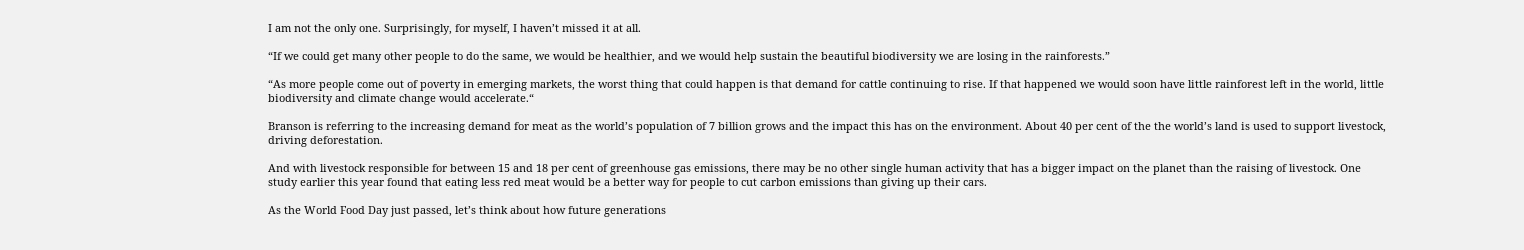I am not the only one. Surprisingly, for myself, I haven’t missed it at all.

“If we could get many other people to do the same, we would be healthier, and we would help sustain the beautiful biodiversity we are losing in the rainforests.”

“As more people come out of poverty in emerging markets, the worst thing that could happen is that demand for cattle continuing to rise. If that happened we would soon have little rainforest left in the world, little biodiversity and climate change would accelerate.“

Branson is referring to the increasing demand for meat as the world’s population of 7 billion grows and the impact this has on the environment. About 40 per cent of the the world’s land is used to support livestock, driving deforestation.

And with livestock responsible for between 15 and 18 per cent of greenhouse gas emissions, there may be no other single human activity that has a bigger impact on the planet than the raising of livestock. One study earlier this year found that eating less red meat would be a better way for people to cut carbon emissions than giving up their cars.

As the World Food Day just passed, let’s think about how future generations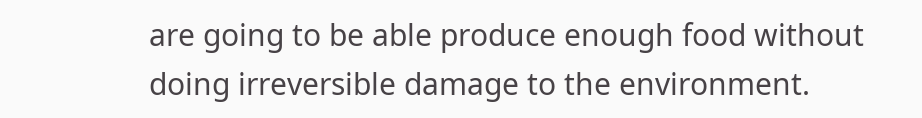are going to be able produce enough food without doing irreversible damage to the environment.